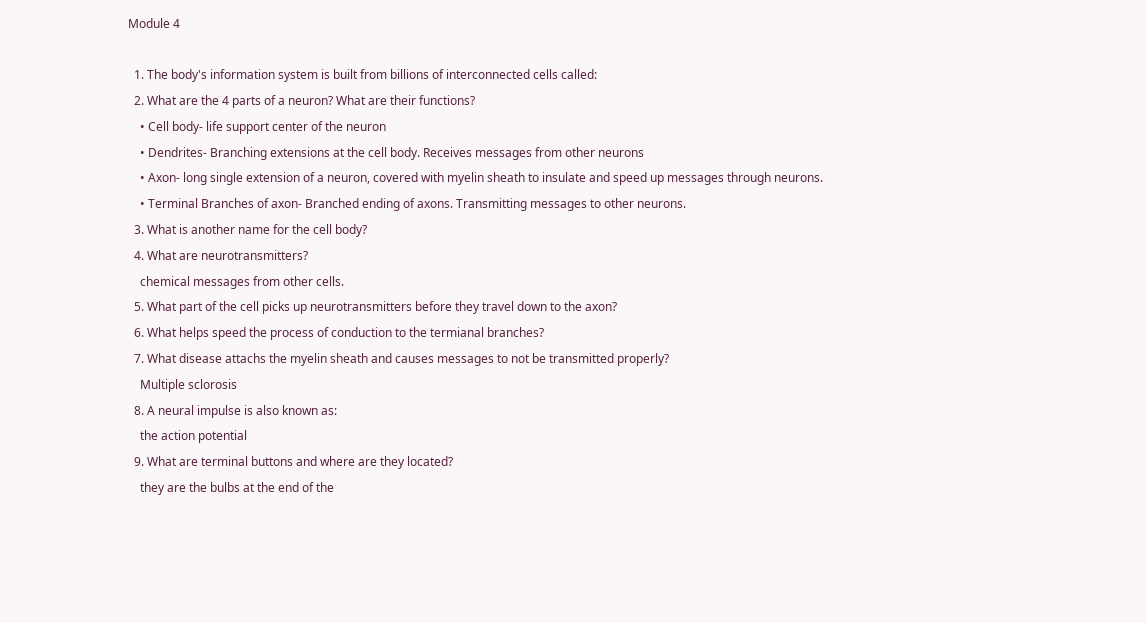Module 4

  1. The body's information system is built from billions of interconnected cells called:
  2. What are the 4 parts of a neuron? What are their functions?
    • Cell body- life support center of the neuron
    • Dendrites- Branching extensions at the cell body. Receives messages from other neurons
    • Axon- long single extension of a neuron, covered with myelin sheath to insulate and speed up messages through neurons.
    • Terminal Branches of axon- Branched ending of axons. Transmitting messages to other neurons.
  3. What is another name for the cell body?
  4. What are neurotransmitters?
    chemical messages from other cells.
  5. What part of the cell picks up neurotransmitters before they travel down to the axon?
  6. What helps speed the process of conduction to the termianal branches?
  7. What disease attachs the myelin sheath and causes messages to not be transmitted properly?
    Multiple sclorosis
  8. A neural impulse is also known as:
    the action potential
  9. What are terminal buttons and where are they located?
    they are the bulbs at the end of the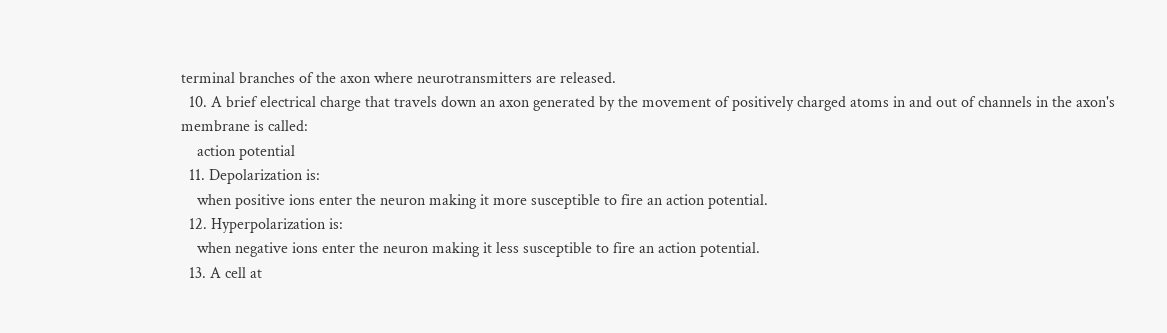terminal branches of the axon where neurotransmitters are released.
  10. A brief electrical charge that travels down an axon generated by the movement of positively charged atoms in and out of channels in the axon's membrane is called:
    action potential
  11. Depolarization is:
    when positive ions enter the neuron making it more susceptible to fire an action potential.
  12. Hyperpolarization is:
    when negative ions enter the neuron making it less susceptible to fire an action potential.
  13. A cell at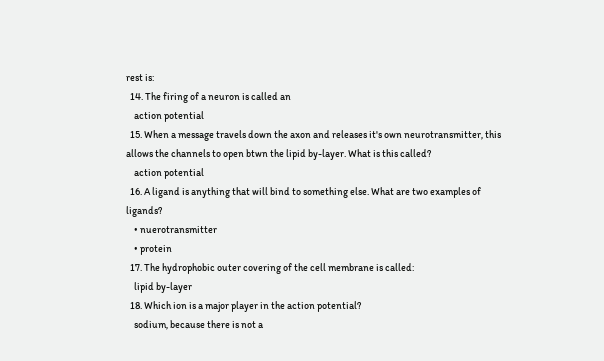rest is:
  14. The firing of a neuron is called an
    action potential
  15. When a message travels down the axon and releases it's own neurotransmitter, this allows the channels to open btwn the lipid by-layer. What is this called?
    action potential
  16. A ligand is anything that will bind to something else. What are two examples of ligands?
    • nuerotransmitter
    • protein
  17. The hydrophobic outer covering of the cell membrane is called:
    lipid by-layer
  18. Which ion is a major player in the action potential?
    sodium, because there is not a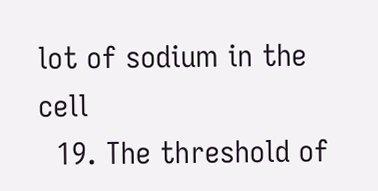lot of sodium in the cell
  19. The threshold of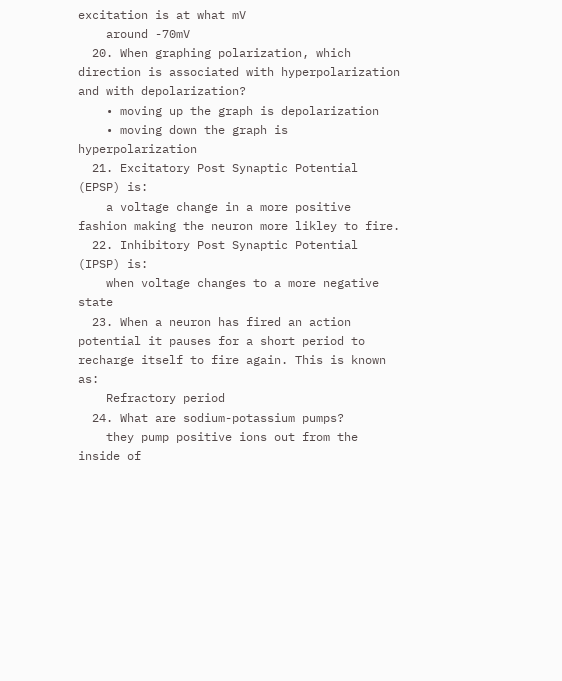excitation is at what mV
    around -70mV
  20. When graphing polarization, which direction is associated with hyperpolarization and with depolarization?
    • moving up the graph is depolarization
    • moving down the graph is hyperpolarization
  21. Excitatory Post Synaptic Potential (EPSP) is:
    a voltage change in a more positive fashion making the neuron more likley to fire.
  22. Inhibitory Post Synaptic Potential (IPSP) is:
    when voltage changes to a more negative state
  23. When a neuron has fired an action potential it pauses for a short period to recharge itself to fire again. This is known as:
    Refractory period
  24. What are sodium-potassium pumps?
    they pump positive ions out from the inside of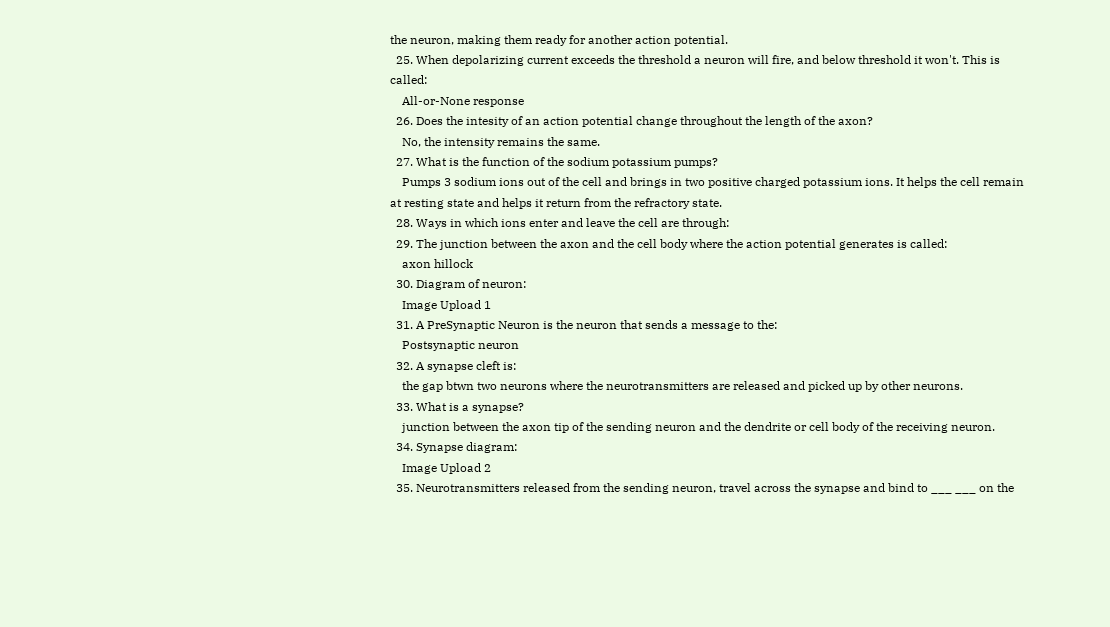the neuron, making them ready for another action potential.
  25. When depolarizing current exceeds the threshold a neuron will fire, and below threshold it won't. This is called:
    All-or-None response
  26. Does the intesity of an action potential change throughout the length of the axon?
    No, the intensity remains the same.
  27. What is the function of the sodium potassium pumps?
    Pumps 3 sodium ions out of the cell and brings in two positive charged potassium ions. It helps the cell remain at resting state and helps it return from the refractory state.
  28. Ways in which ions enter and leave the cell are through:
  29. The junction between the axon and the cell body where the action potential generates is called:
    axon hillock
  30. Diagram of neuron:
    Image Upload 1
  31. A PreSynaptic Neuron is the neuron that sends a message to the:
    Postsynaptic neuron
  32. A synapse cleft is:
    the gap btwn two neurons where the neurotransmitters are released and picked up by other neurons.
  33. What is a synapse?
    junction between the axon tip of the sending neuron and the dendrite or cell body of the receiving neuron.
  34. Synapse diagram:
    Image Upload 2
  35. Neurotransmitters released from the sending neuron, travel across the synapse and bind to ___ ___ on the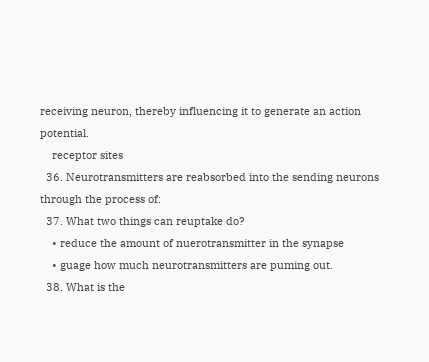receiving neuron, thereby influencing it to generate an action potential.
    receptor sites
  36. Neurotransmitters are reabsorbed into the sending neurons through the process of:
  37. What two things can reuptake do?
    • reduce the amount of nuerotransmitter in the synapse
    • guage how much neurotransmitters are puming out.
  38. What is the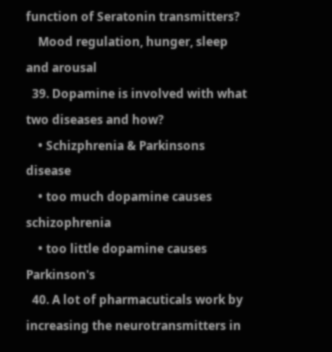function of Seratonin transmitters?
    Mood regulation, hunger, sleep and arousal
  39. Dopamine is involved with what two diseases and how?
    • Schizphrenia & Parkinsons disease
    • too much dopamine causes schizophrenia
    • too little dopamine causes Parkinson's
  40. A lot of pharmacuticals work by increasing the neurotransmitters in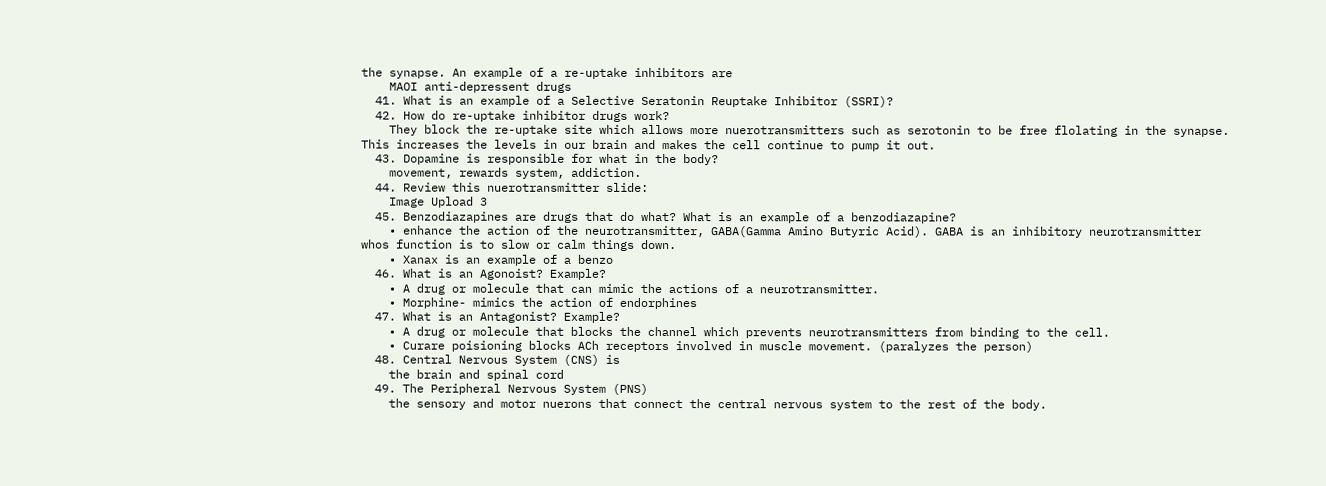the synapse. An example of a re-uptake inhibitors are
    MAOI anti-depressent drugs
  41. What is an example of a Selective Seratonin Reuptake Inhibitor (SSRI)?
  42. How do re-uptake inhibitor drugs work?
    They block the re-uptake site which allows more nuerotransmitters such as serotonin to be free flolating in the synapse. This increases the levels in our brain and makes the cell continue to pump it out.
  43. Dopamine is responsible for what in the body?
    movement, rewards system, addiction.
  44. Review this nuerotransmitter slide:
    Image Upload 3
  45. Benzodiazapines are drugs that do what? What is an example of a benzodiazapine?
    • enhance the action of the neurotransmitter, GABA(Gamma Amino Butyric Acid). GABA is an inhibitory neurotransmitter whos function is to slow or calm things down.
    • Xanax is an example of a benzo
  46. What is an Agonoist? Example?
    • A drug or molecule that can mimic the actions of a neurotransmitter.
    • Morphine- mimics the action of endorphines
  47. What is an Antagonist? Example?
    • A drug or molecule that blocks the channel which prevents neurotransmitters from binding to the cell.
    • Curare poisioning blocks ACh receptors involved in muscle movement. (paralyzes the person)
  48. Central Nervous System (CNS) is
    the brain and spinal cord
  49. The Peripheral Nervous System (PNS)
    the sensory and motor nuerons that connect the central nervous system to the rest of the body.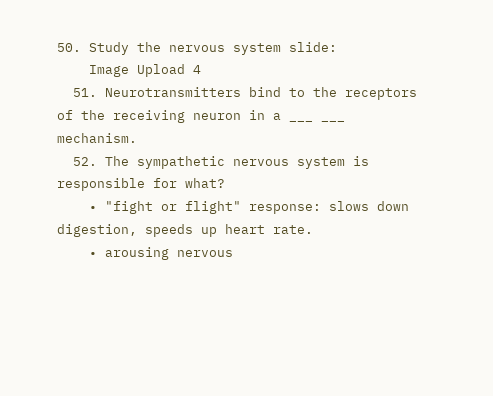50. Study the nervous system slide:
    Image Upload 4
  51. Neurotransmitters bind to the receptors of the receiving neuron in a ___ ___ mechanism.
  52. The sympathetic nervous system is responsible for what?
    • "fight or flight" response: slows down digestion, speeds up heart rate.
    • arousing nervous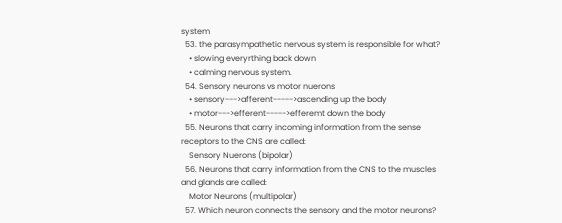system
  53. the parasympathetic nervous system is responsible for what?
    • slowing everyrthing back down
    • calming nervous system.
  54. Sensory neurons vs motor nuerons
    • sensory--->afferent----->ascending up the body
    • motor--->efferent----->efferemt down the body
  55. Neurons that carry incoming information from the sense receptors to the CNS are called:
    Sensory Nuerons (bipolar)
  56. Neurons that carry information from the CNS to the muscles and glands are called:
    Motor Neurons (multipolar)
  57. Which neuron connects the sensory and the motor neurons?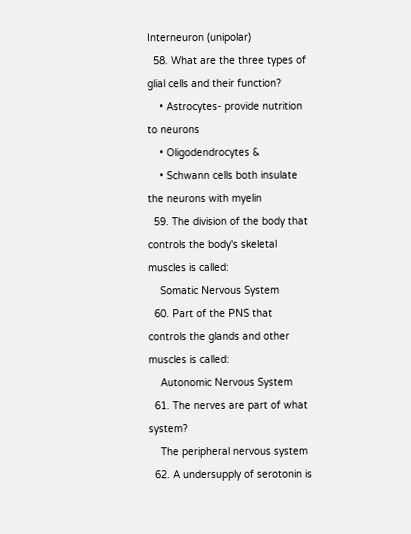Interneuron (unipolar)
  58. What are the three types of glial cells and their function?
    • Astrocytes- provide nutrition to neurons
    • Oligodendrocytes &
    • Schwann cells both insulate the neurons with myelin
  59. The division of the body that controls the body's skeletal muscles is called:
    Somatic Nervous System
  60. Part of the PNS that controls the glands and other muscles is called:
    Autonomic Nervous System
  61. The nerves are part of what system?
    The peripheral nervous system
  62. A undersupply of serotonin is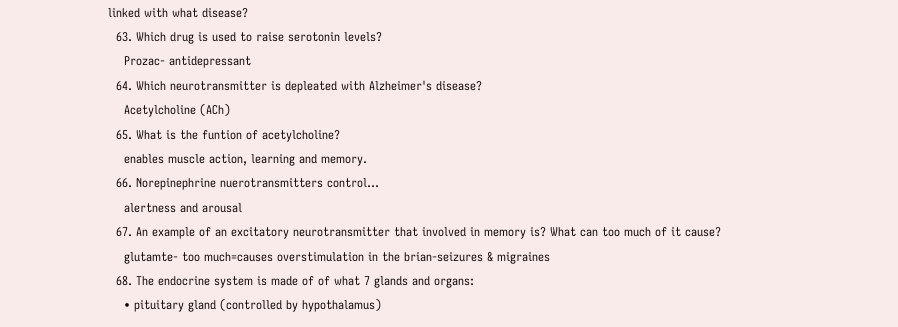linked with what disease?
  63. Which drug is used to raise serotonin levels?
    Prozac- antidepressant
  64. Which neurotransmitter is depleated with Alzheimer's disease?
    Acetylcholine (ACh)
  65. What is the funtion of acetylcholine?
    enables muscle action, learning and memory.
  66. Norepinephrine nuerotransmitters control...
    alertness and arousal
  67. An example of an excitatory neurotransmitter that involved in memory is? What can too much of it cause?
    glutamte- too much=causes overstimulation in the brian-seizures & migraines
  68. The endocrine system is made of of what 7 glands and organs:
    • pituitary gland (controlled by hypothalamus)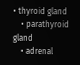• thyroid gland
    • parathyroid gland
    • adrenal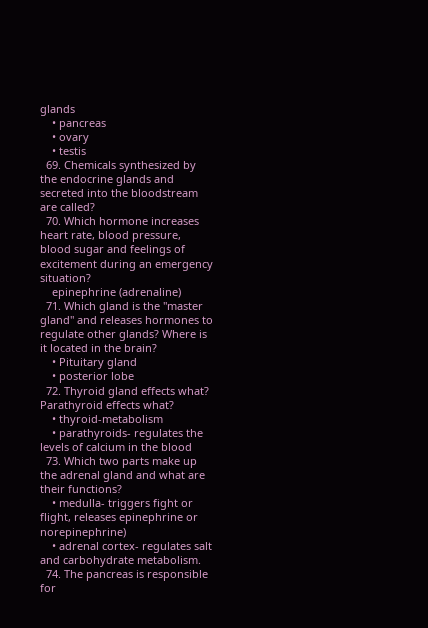glands
    • pancreas
    • ovary
    • testis
  69. Chemicals synthesized by the endocrine glands and secreted into the bloodstream are called?
  70. Which hormone increases heart rate, blood pressure, blood sugar and feelings of excitement during an emergency situation?
    epinephrine (adrenaline)
  71. Which gland is the "master gland" and releases hormones to regulate other glands? Where is it located in the brain?
    • Pituitary gland
    • posterior lobe
  72. Thyroid gland effects what? Parathyroid effects what?
    • thyroid-metabolism
    • parathyroids- regulates the levels of calcium in the blood
  73. Which two parts make up the adrenal gland and what are their functions?
    • medulla- triggers fight or flight, releases epinephrine or norepinephrine)
    • adrenal cortex- regulates salt and carbohydrate metabolism.
  74. The pancreas is responsible for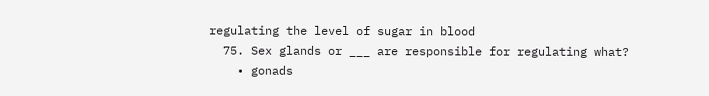regulating the level of sugar in blood
  75. Sex glands or ___ are responsible for regulating what?
    • gonads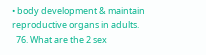• body development & maintain reproductive organs in adults.
  76. What are the 2 sex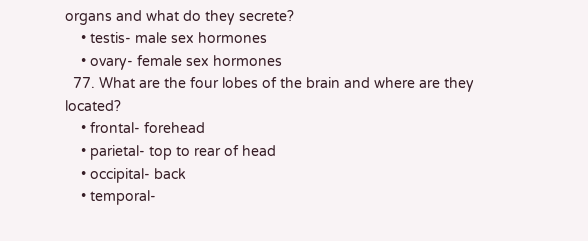organs and what do they secrete?
    • testis- male sex hormones
    • ovary- female sex hormones
  77. What are the four lobes of the brain and where are they located?
    • frontal- forehead
    • parietal- top to rear of head
    • occipital- back
    • temporal-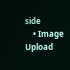side
    • Image Upload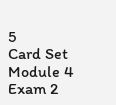5
Card Set
Module 4
Exam 2